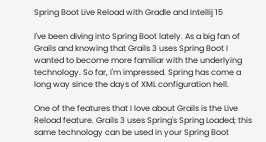Spring Boot Live Reload with Gradle and Intellij 15

I've been diving into Spring Boot lately. As a big fan of Grails and knowing that Grails 3 uses Spring Boot I wanted to become more familiar with the underlying technology. So far, I'm impressed. Spring has come a long way since the days of XML configuration hell.

One of the features that I love about Grails is the Live Reload feature. Grails 3 uses Spring's Spring Loaded; this same technology can be used in your Spring Boot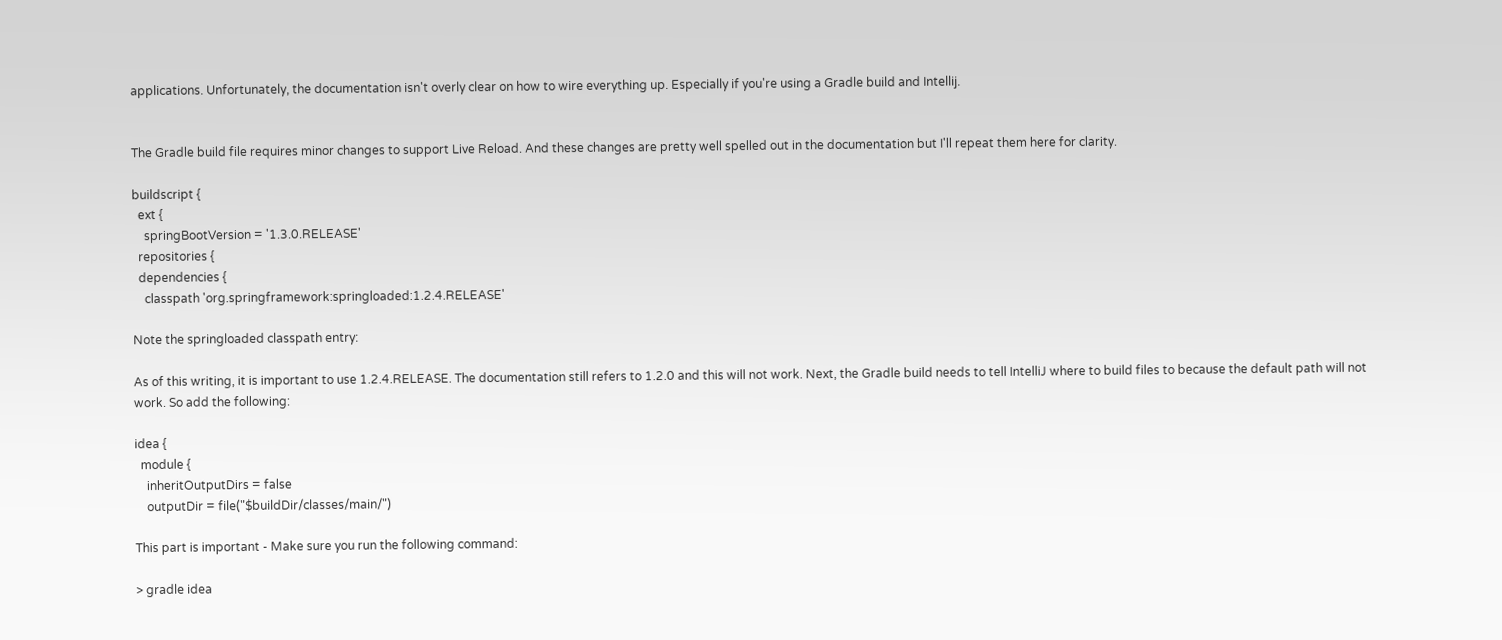applications. Unfortunately, the documentation isn't overly clear on how to wire everything up. Especially if you're using a Gradle build and Intellij.


The Gradle build file requires minor changes to support Live Reload. And these changes are pretty well spelled out in the documentation but I'll repeat them here for clarity.

buildscript {
  ext {
    springBootVersion = '1.3.0.RELEASE'
  repositories {
  dependencies {
    classpath 'org.springframework:springloaded:1.2.4.RELEASE'

Note the springloaded classpath entry:

As of this writing, it is important to use 1.2.4.RELEASE. The documentation still refers to 1.2.0 and this will not work. Next, the Gradle build needs to tell IntelliJ where to build files to because the default path will not work. So add the following:

idea {
  module {
    inheritOutputDirs = false
    outputDir = file("$buildDir/classes/main/")

This part is important - Make sure you run the following command:

> gradle idea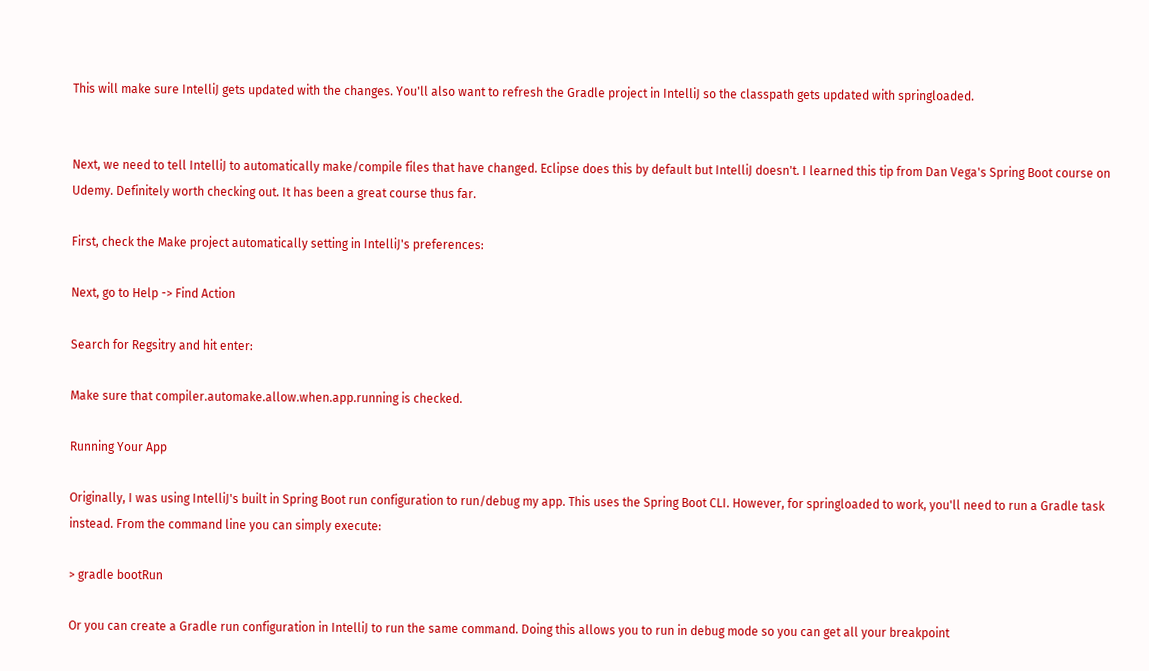This will make sure IntelliJ gets updated with the changes. You'll also want to refresh the Gradle project in IntelliJ so the classpath gets updated with springloaded.


Next, we need to tell IntelliJ to automatically make/compile files that have changed. Eclipse does this by default but IntelliJ doesn't. I learned this tip from Dan Vega's Spring Boot course on Udemy. Definitely worth checking out. It has been a great course thus far.

First, check the Make project automatically setting in IntelliJ's preferences:

Next, go to Help -> Find Action

Search for Regsitry and hit enter:

Make sure that compiler.automake.allow.when.app.running is checked.

Running Your App

Originally, I was using IntelliJ's built in Spring Boot run configuration to run/debug my app. This uses the Spring Boot CLI. However, for springloaded to work, you'll need to run a Gradle task instead. From the command line you can simply execute:

> gradle bootRun

Or you can create a Gradle run configuration in IntelliJ to run the same command. Doing this allows you to run in debug mode so you can get all your breakpoint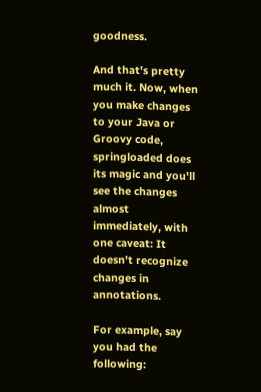goodness.

And that's pretty much it. Now, when you make changes to your Java or Groovy code, springloaded does its magic and you'll see the changes almost immediately, with one caveat: It doesn't recognize changes in annotations.

For example, say you had the following: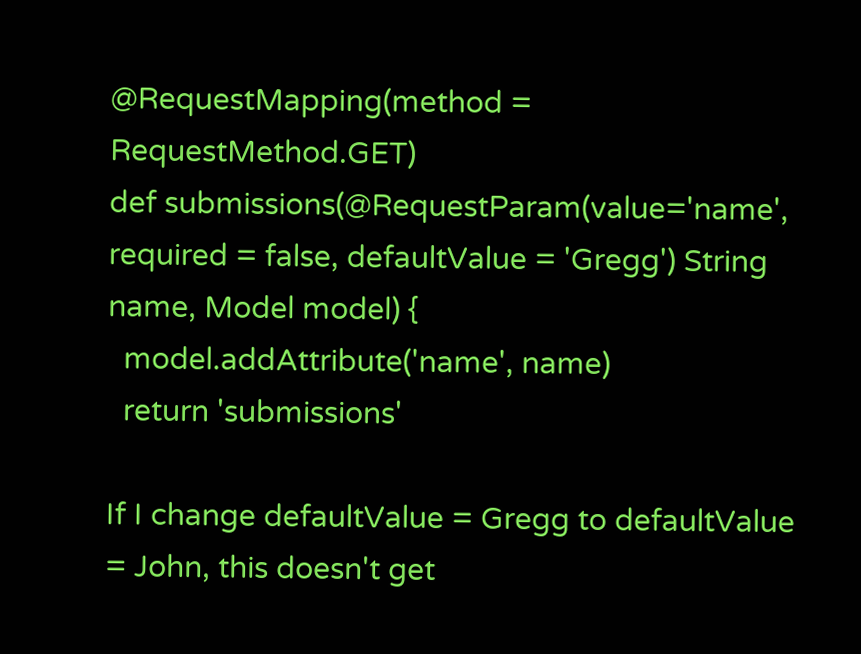@RequestMapping(method = RequestMethod.GET)
def submissions(@RequestParam(value='name', required = false, defaultValue = 'Gregg') String name, Model model) {
  model.addAttribute('name', name)
  return 'submissions'

If I change defaultValue = Gregg to defaultValue = John, this doesn't get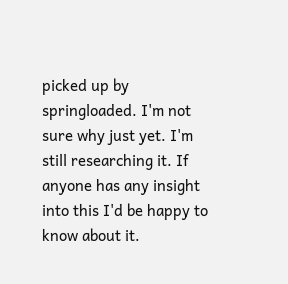picked up by springloaded. I'm not sure why just yet. I'm still researching it. If anyone has any insight into this I'd be happy to know about it.